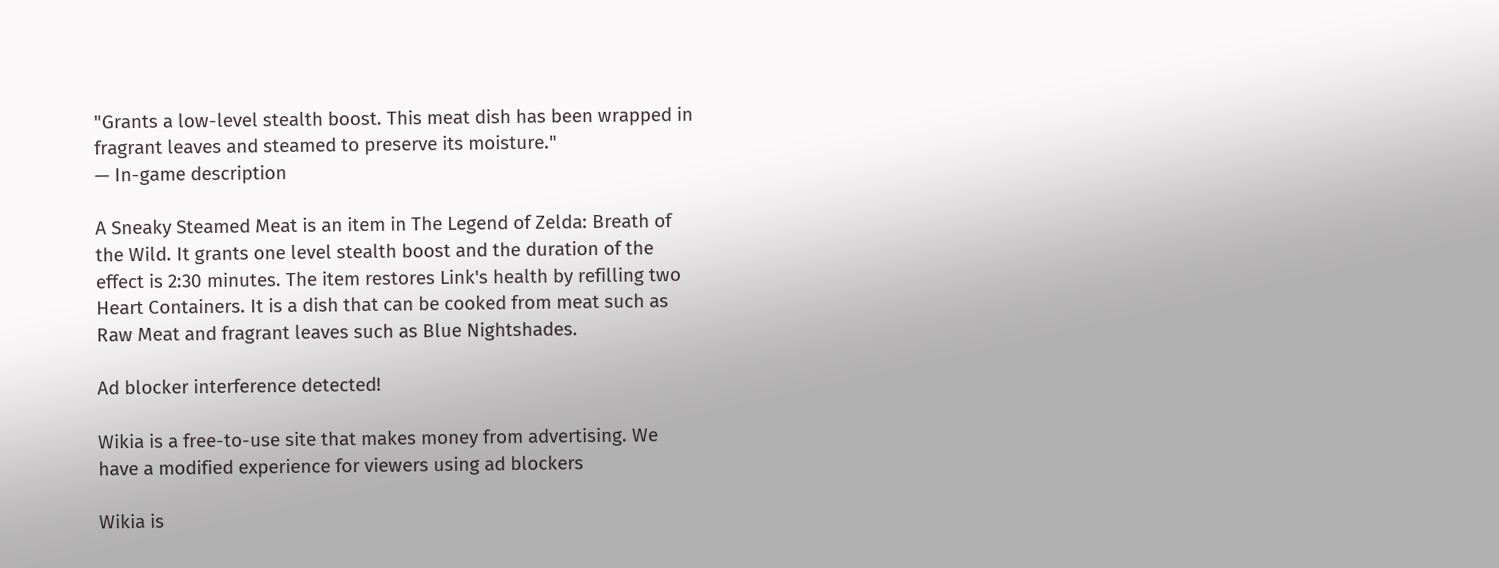"Grants a low-level stealth boost. This meat dish has been wrapped in fragrant leaves and steamed to preserve its moisture."
— In-game description

A Sneaky Steamed Meat is an item in The Legend of Zelda: Breath of the Wild. It grants one level stealth boost and the duration of the effect is 2:30 minutes. The item restores Link's health by refilling two Heart Containers. It is a dish that can be cooked from meat such as Raw Meat and fragrant leaves such as Blue Nightshades.

Ad blocker interference detected!

Wikia is a free-to-use site that makes money from advertising. We have a modified experience for viewers using ad blockers

Wikia is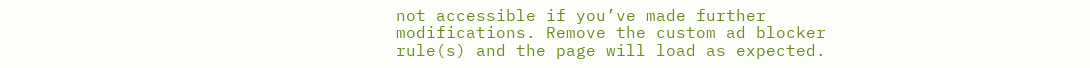not accessible if you’ve made further modifications. Remove the custom ad blocker rule(s) and the page will load as expected.